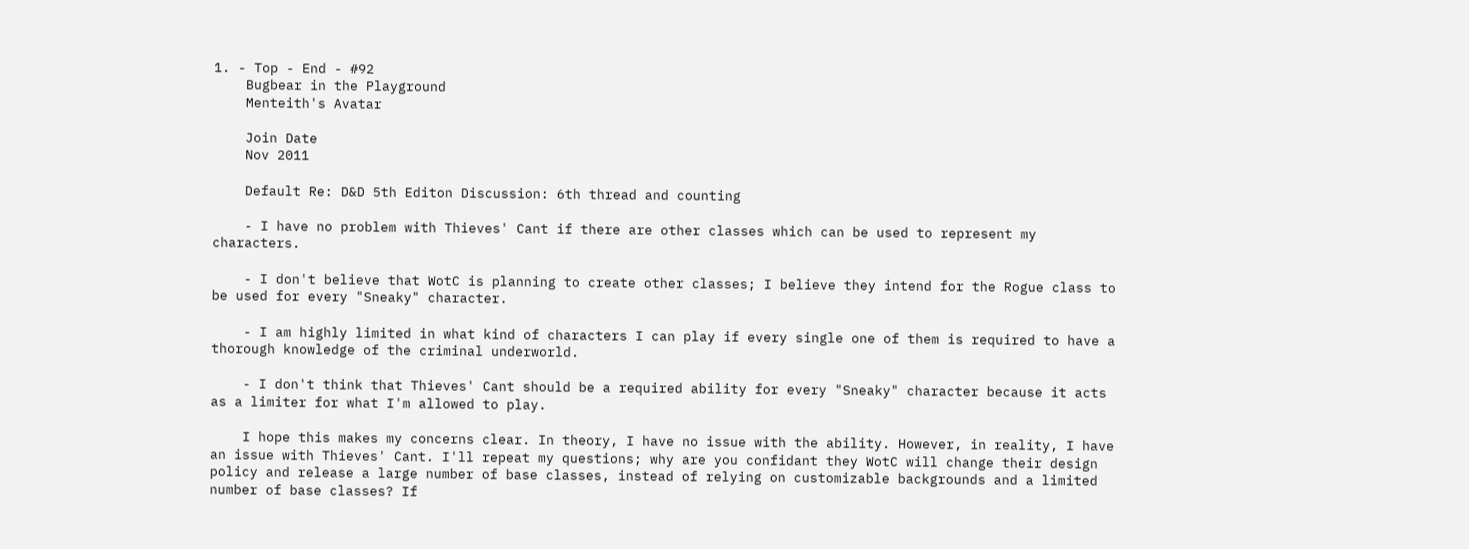1. - Top - End - #92
    Bugbear in the Playground
    Menteith's Avatar

    Join Date
    Nov 2011

    Default Re: D&D 5th Editon Discussion: 6th thread and counting

    - I have no problem with Thieves' Cant if there are other classes which can be used to represent my characters.

    - I don't believe that WotC is planning to create other classes; I believe they intend for the Rogue class to be used for every "Sneaky" character.

    - I am highly limited in what kind of characters I can play if every single one of them is required to have a thorough knowledge of the criminal underworld.

    - I don't think that Thieves' Cant should be a required ability for every "Sneaky" character because it acts as a limiter for what I'm allowed to play.

    I hope this makes my concerns clear. In theory, I have no issue with the ability. However, in reality, I have an issue with Thieves' Cant. I'll repeat my questions; why are you confidant they WotC will change their design policy and release a large number of base classes, instead of relying on customizable backgrounds and a limited number of base classes? If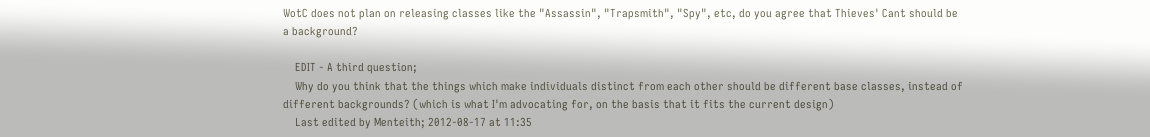WotC does not plan on releasing classes like the "Assassin", "Trapsmith", "Spy", etc, do you agree that Thieves' Cant should be a background?

    EDIT - A third question;
    Why do you think that the things which make individuals distinct from each other should be different base classes, instead of different backgrounds? (which is what I'm advocating for, on the basis that it fits the current design)
    Last edited by Menteith; 2012-08-17 at 11:35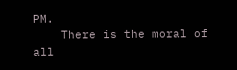PM.
    There is the moral of all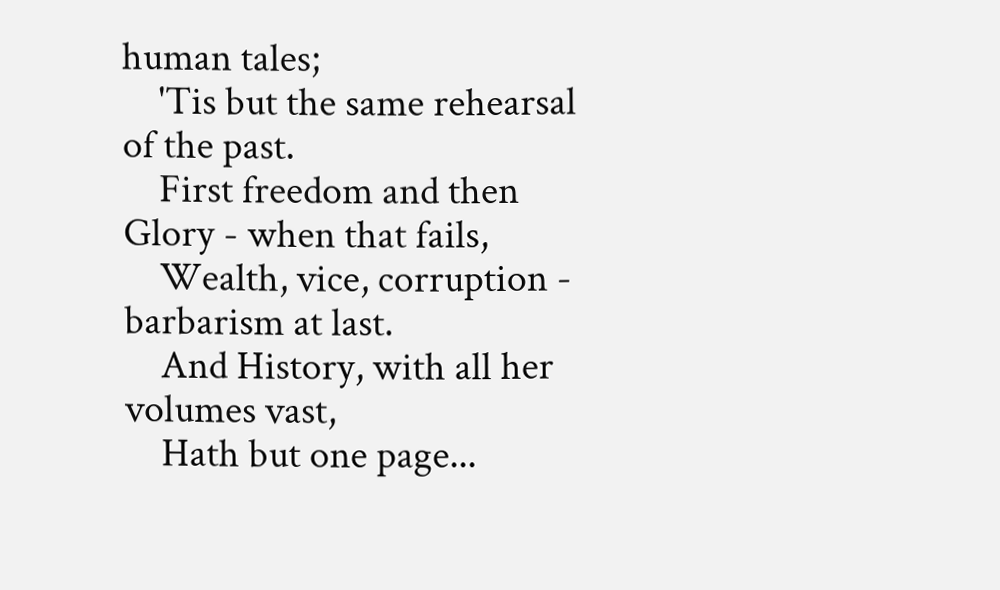human tales;
    'Tis but the same rehearsal of the past.
    First freedom and then Glory - when that fails,
    Wealth, vice, corruption - barbarism at last.
    And History, with all her volumes vast,
    Hath but one page...